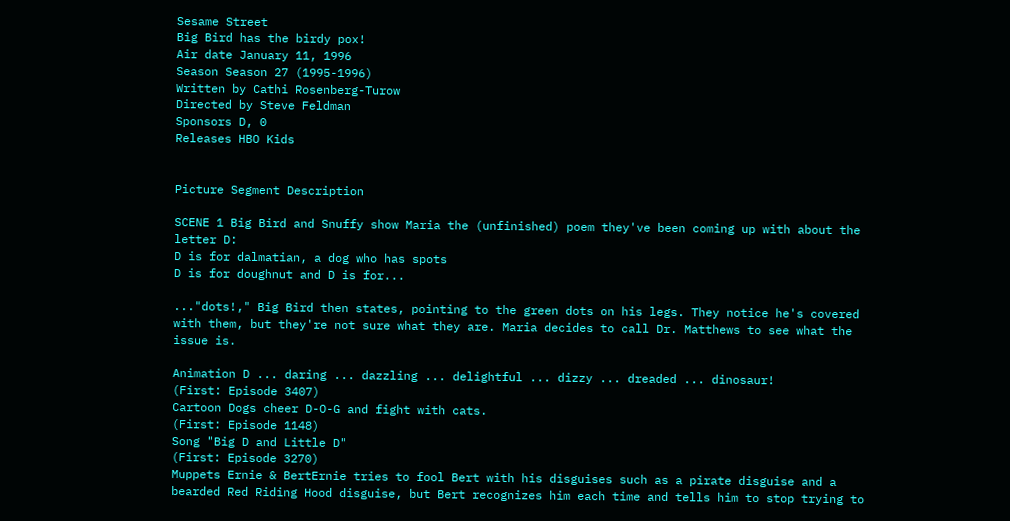Sesame Street
Big Bird has the birdy pox!
Air date January 11, 1996
Season Season 27 (1995-1996)
Written by Cathi Rosenberg-Turow
Directed by Steve Feldman
Sponsors D, 0
Releases HBO Kids


Picture Segment Description

SCENE 1 Big Bird and Snuffy show Maria the (unfinished) poem they've been coming up with about the letter D:
D is for dalmatian, a dog who has spots
D is for doughnut and D is for...

..."dots!," Big Bird then states, pointing to the green dots on his legs. They notice he's covered with them, but they're not sure what they are. Maria decides to call Dr. Matthews to see what the issue is.

Animation D ... daring ... dazzling ... delightful ... dizzy ... dreaded ... dinosaur!
(First: Episode 3407)
Cartoon Dogs cheer D-O-G and fight with cats.
(First: Episode 1148)
Song "Big D and Little D"
(First: Episode 3270)
Muppets Ernie & BertErnie tries to fool Bert with his disguises such as a pirate disguise and a bearded Red Riding Hood disguise, but Bert recognizes him each time and tells him to stop trying to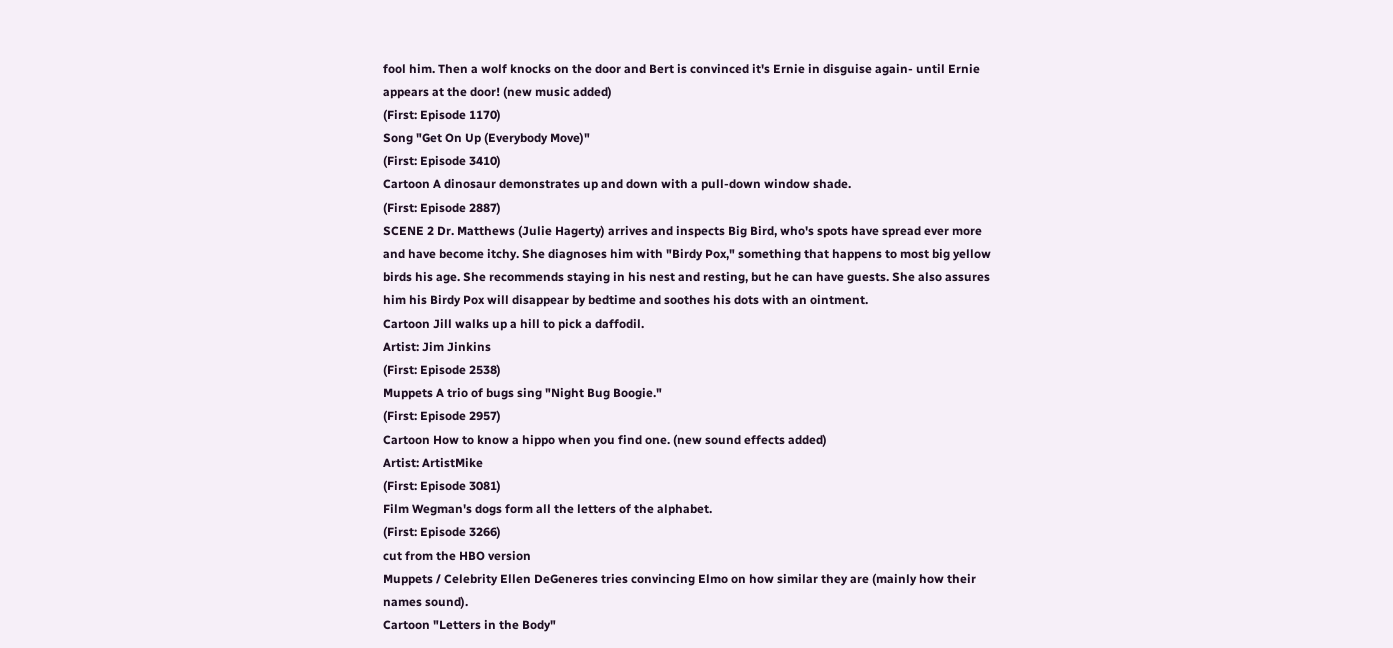fool him. Then a wolf knocks on the door and Bert is convinced it's Ernie in disguise again- until Ernie appears at the door! (new music added)
(First: Episode 1170)
Song "Get On Up (Everybody Move)"
(First: Episode 3410)
Cartoon A dinosaur demonstrates up and down with a pull-down window shade.
(First: Episode 2887)
SCENE 2 Dr. Matthews (Julie Hagerty) arrives and inspects Big Bird, who's spots have spread ever more and have become itchy. She diagnoses him with "Birdy Pox," something that happens to most big yellow birds his age. She recommends staying in his nest and resting, but he can have guests. She also assures him his Birdy Pox will disappear by bedtime and soothes his dots with an ointment.
Cartoon Jill walks up a hill to pick a daffodil.
Artist: Jim Jinkins
(First: Episode 2538)
Muppets A trio of bugs sing "Night Bug Boogie."
(First: Episode 2957)
Cartoon How to know a hippo when you find one. (new sound effects added)
Artist: ArtistMike
(First: Episode 3081)
Film Wegman's dogs form all the letters of the alphabet.
(First: Episode 3266)
cut from the HBO version
Muppets / Celebrity Ellen DeGeneres tries convincing Elmo on how similar they are (mainly how their names sound).
Cartoon "Letters in the Body"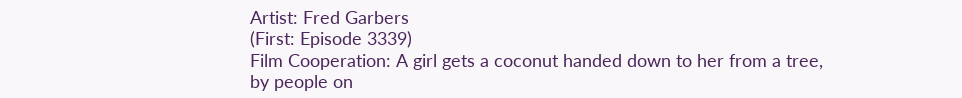Artist: Fred Garbers
(First: Episode 3339)
Film Cooperation: A girl gets a coconut handed down to her from a tree, by people on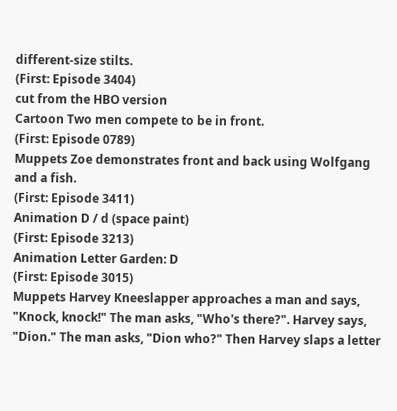different-size stilts.
(First: Episode 3404)
cut from the HBO version
Cartoon Two men compete to be in front.
(First: Episode 0789)
Muppets Zoe demonstrates front and back using Wolfgang and a fish.
(First: Episode 3411)
Animation D / d (space paint)
(First: Episode 3213)
Animation Letter Garden: D
(First: Episode 3015)
Muppets Harvey Kneeslapper approaches a man and says, "Knock, knock!" The man asks, "Who's there?". Harvey says, "Dion." The man asks, "Dion who?" Then Harvey slaps a letter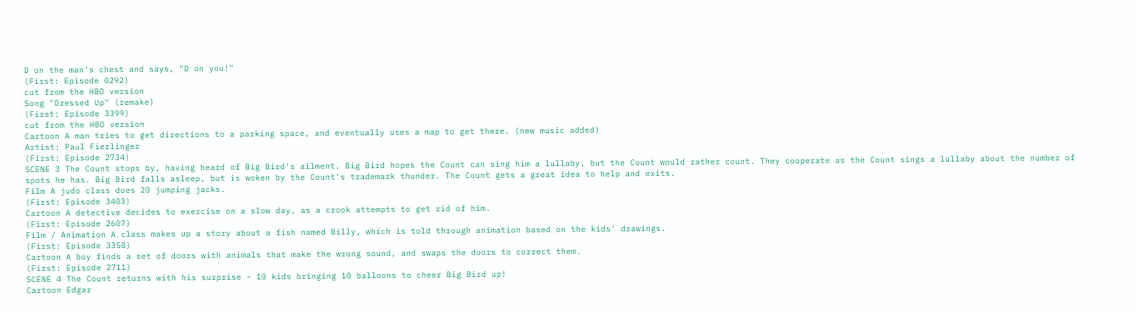D on the man's chest and says, "D on you!"
(First: Episode 0292)
cut from the HBO version
Song "Dressed Up" (remake)
(First: Episode 3399)
cut from the HBO version
Cartoon A man tries to get directions to a parking space, and eventually uses a map to get there. (new music added)
Artist: Paul Fierlinger
(First: Episode 2734)
SCENE 3 The Count stops by, having heard of Big Bird's ailment. Big Bird hopes the Count can sing him a lullaby, but the Count would rather count. They cooperate as the Count sings a lullaby about the number of spots he has. Big Bird falls asleep, but is woken by the Count's trademark thunder. The Count gets a great idea to help and exits.
Film A judo class does 20 jumping jacks.
(First: Episode 3403)
Cartoon A detective decides to exercise on a slow day, as a crook attempts to get rid of him.
(First: Episode 2607)
Film / Animation A class makes up a story about a fish named Billy, which is told through animation based on the kids' drawings.
(First: Episode 3358)
Cartoon A boy finds a set of doors with animals that make the wrong sound, and swaps the doors to correct them.
(First: Episode 2711)
SCENE 4 The Count returns with his surprise - 10 kids bringing 10 balloons to cheer Big Bird up!
Cartoon Edgar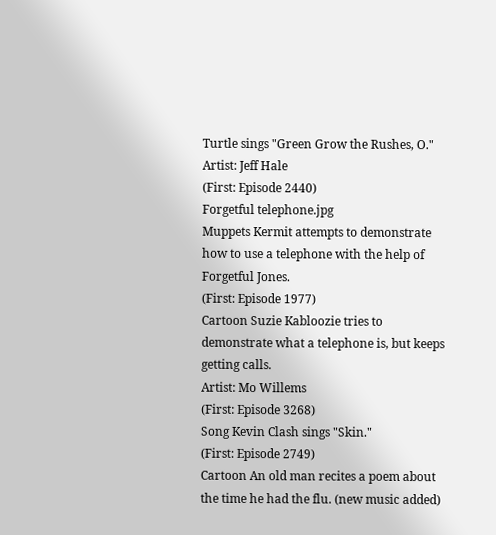Turtle sings "Green Grow the Rushes, O."
Artist: Jeff Hale
(First: Episode 2440)
Forgetful telephone.jpg
Muppets Kermit attempts to demonstrate how to use a telephone with the help of Forgetful Jones.
(First: Episode 1977)
Cartoon Suzie Kabloozie tries to demonstrate what a telephone is, but keeps getting calls.
Artist: Mo Willems
(First: Episode 3268)
Song Kevin Clash sings "Skin."
(First: Episode 2749)
Cartoon An old man recites a poem about the time he had the flu. (new music added)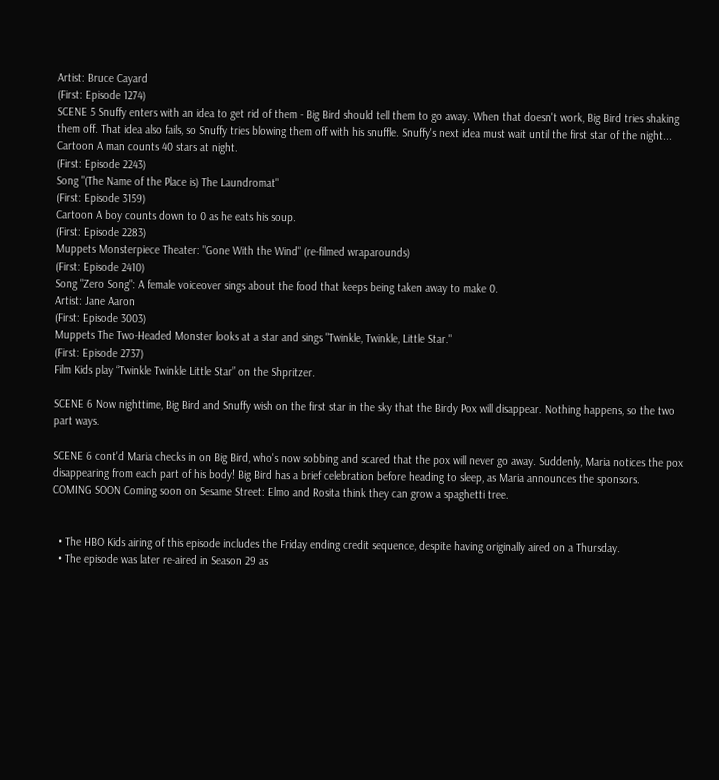Artist: Bruce Cayard
(First: Episode 1274)
SCENE 5 Snuffy enters with an idea to get rid of them - Big Bird should tell them to go away. When that doesn't work, Big Bird tries shaking them off. That idea also fails, so Snuffy tries blowing them off with his snuffle. Snuffy's next idea must wait until the first star of the night...
Cartoon A man counts 40 stars at night.
(First: Episode 2243)
Song "(The Name of the Place is) The Laundromat"
(First: Episode 3159)
Cartoon A boy counts down to 0 as he eats his soup.
(First: Episode 2283)
Muppets Monsterpiece Theater: "Gone With the Wind" (re-filmed wraparounds)
(First: Episode 2410)
Song "Zero Song": A female voiceover sings about the food that keeps being taken away to make 0.
Artist: Jane Aaron
(First: Episode 3003)
Muppets The Two-Headed Monster looks at a star and sings "Twinkle, Twinkle, Little Star."
(First: Episode 2737)
Film Kids play “Twinkle Twinkle Little Star” on the Shpritzer.

SCENE 6 Now nighttime, Big Bird and Snuffy wish on the first star in the sky that the Birdy Pox will disappear. Nothing happens, so the two part ways.

SCENE 6 cont'd Maria checks in on Big Bird, who's now sobbing and scared that the pox will never go away. Suddenly, Maria notices the pox disappearing from each part of his body! Big Bird has a brief celebration before heading to sleep, as Maria announces the sponsors.
COMING SOON Coming soon on Sesame Street: Elmo and Rosita think they can grow a spaghetti tree.


  • The HBO Kids airing of this episode includes the Friday ending credit sequence, despite having originally aired on a Thursday.
  • The episode was later re-aired in Season 29 as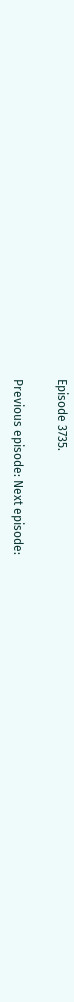Episode 3735.

Previous episode: Next episode: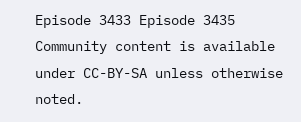Episode 3433 Episode 3435
Community content is available under CC-BY-SA unless otherwise noted.